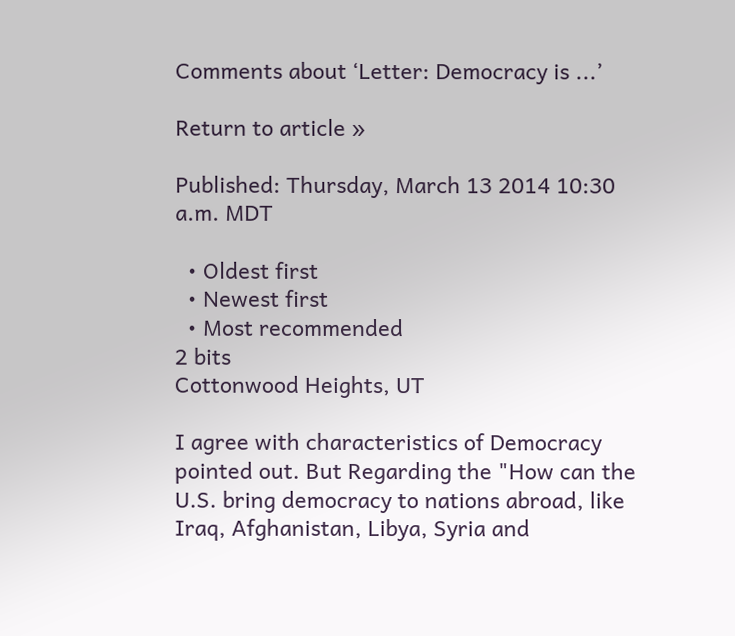Comments about ‘Letter: Democracy is ...’

Return to article »

Published: Thursday, March 13 2014 10:30 a.m. MDT

  • Oldest first
  • Newest first
  • Most recommended
2 bits
Cottonwood Heights, UT

I agree with characteristics of Democracy pointed out. But Regarding the "How can the U.S. bring democracy to nations abroad, like Iraq, Afghanistan, Libya, Syria and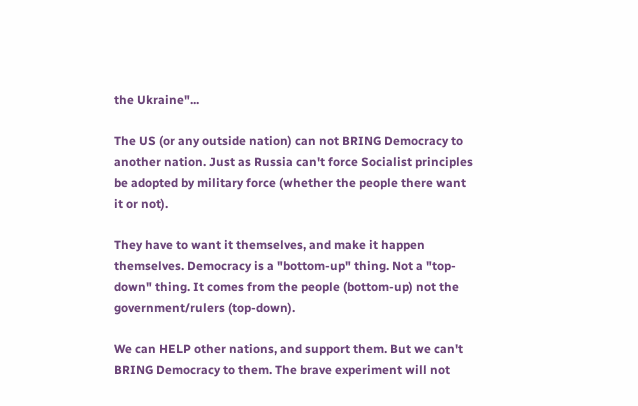the Ukraine"...

The US (or any outside nation) can not BRING Democracy to another nation. Just as Russia can't force Socialist principles be adopted by military force (whether the people there want it or not).

They have to want it themselves, and make it happen themselves. Democracy is a "bottom-up" thing. Not a "top-down" thing. It comes from the people (bottom-up) not the government/rulers (top-down).

We can HELP other nations, and support them. But we can't BRING Democracy to them. The brave experiment will not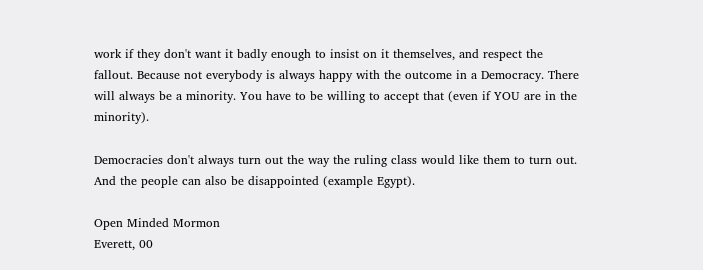work if they don't want it badly enough to insist on it themselves, and respect the fallout. Because not everybody is always happy with the outcome in a Democracy. There will always be a minority. You have to be willing to accept that (even if YOU are in the minority).

Democracies don't always turn out the way the ruling class would like them to turn out. And the people can also be disappointed (example Egypt).

Open Minded Mormon
Everett, 00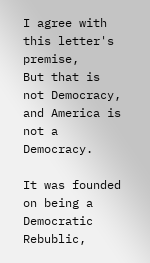I agree with this letter's premise,
But that is not Democracy,
and America is not a Democracy.

It was founded on being a Democratic Rebublic,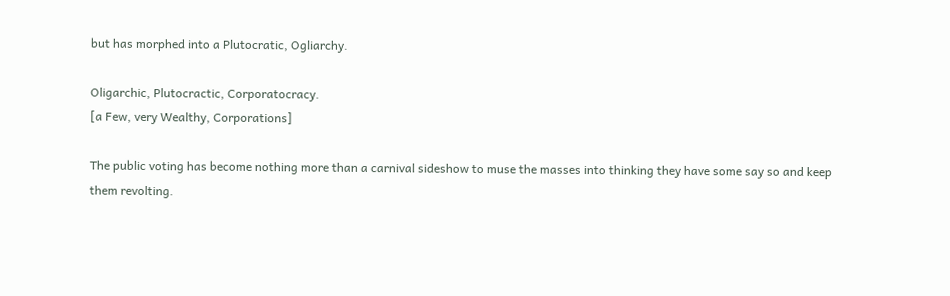but has morphed into a Plutocratic, Ogliarchy.

Oligarchic, Plutocractic, Corporatocracy.
[a Few, very Wealthy, Corporations]

The public voting has become nothing more than a carnival sideshow to muse the masses into thinking they have some say so and keep them revolting.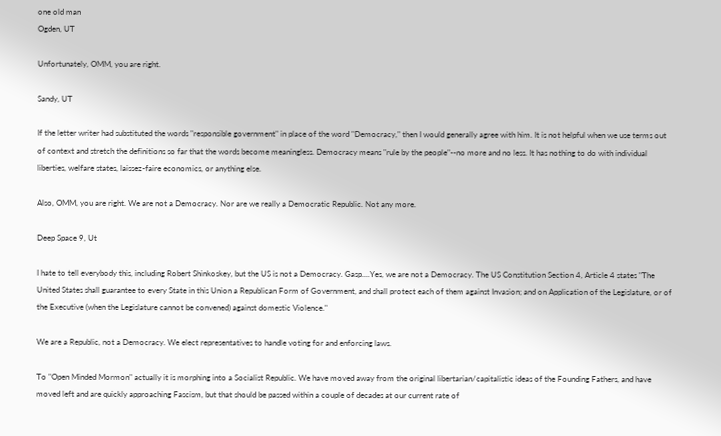one old man
Ogden, UT

Unfortunately, OMM, you are right.

Sandy, UT

If the letter writer had substituted the words "responsible government" in place of the word "Democracy," then I would generally agree with him. It is not helpful when we use terms out of context and stretch the definitions so far that the words become meaningless. Democracy means "rule by the people"--no more and no less. It has nothing to do with individual liberties, welfare states, laissez-faire economics, or anything else.

Also, OMM, you are right. We are not a Democracy. Nor are we really a Democratic Republic. Not any more.

Deep Space 9, Ut

I hate to tell everybody this, including Robert Shinkoskey, but the US is not a Democracy. Gasp....Yes, we are not a Democracy. The US Constitution Section 4, Article 4 states "The United States shall guarantee to every State in this Union a Republican Form of Government, and shall protect each of them against Invasion; and on Application of the Legislature, or of the Executive (when the Legislature cannot be convened) against domestic Violence."

We are a Republic, not a Democracy. We elect representatives to handle voting for and enforcing laws.

To "Open Minded Mormon" actually it is morphing into a Socialist Republic. We have moved away from the original libertarian/capitalistic ideas of the Founding Fathers, and have moved left and are quickly approaching Fascism, but that should be passed within a couple of decades at our current rate of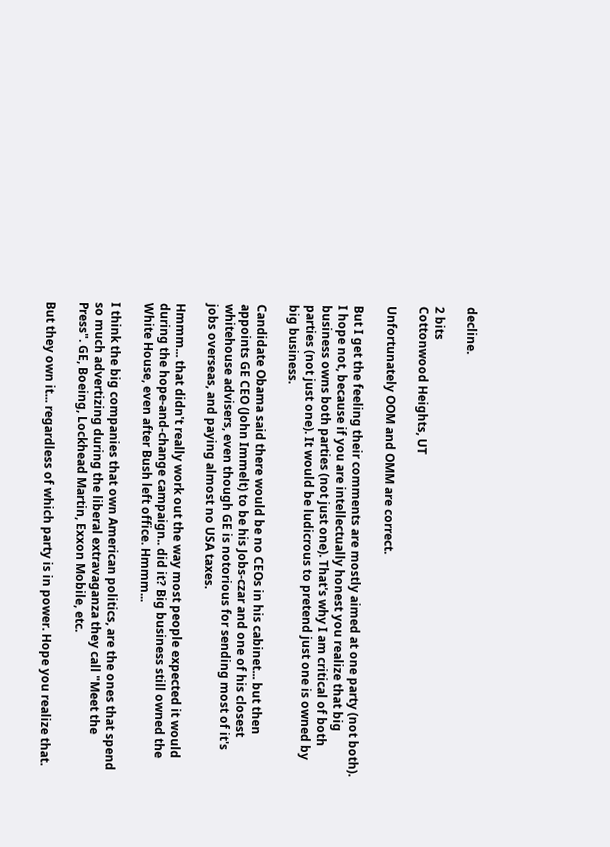decline.

2 bits
Cottonwood Heights, UT

Unfortunately OOM and OMM are correct.

But I get the feeling their comments are mostly aimed at one party (not both). I hope not, because if you are intellectually honest you realize that big business owns both parties (not just one). That's why I am critical of both parties (not just one). It would be ludicrous to pretend just one is owned by big business.

Candidate Obama said there would be no CEOs in his cabinet... but then appoints GE CEO (John Immelt) to be his Jobs-czar and one of his closest whitehouse advisers, even though GE is notorious for sending most of it's jobs overseas, and paying almost no USA taxes.

Hmmm... that didn't really work out the way most people expected it would during the hope-and-change campaign.. did it? Big business still owned the White House, even after Bush left office. Hmmm...

I think the big companies that own American politics, are the ones that spend so much advertizing during the liberal extravaganza they call "Meet the Press". GE, Boeing, Lockhead Martin, Exxon Mobile, etc.

But they own it... regardless of which party is in power. Hope you realize that.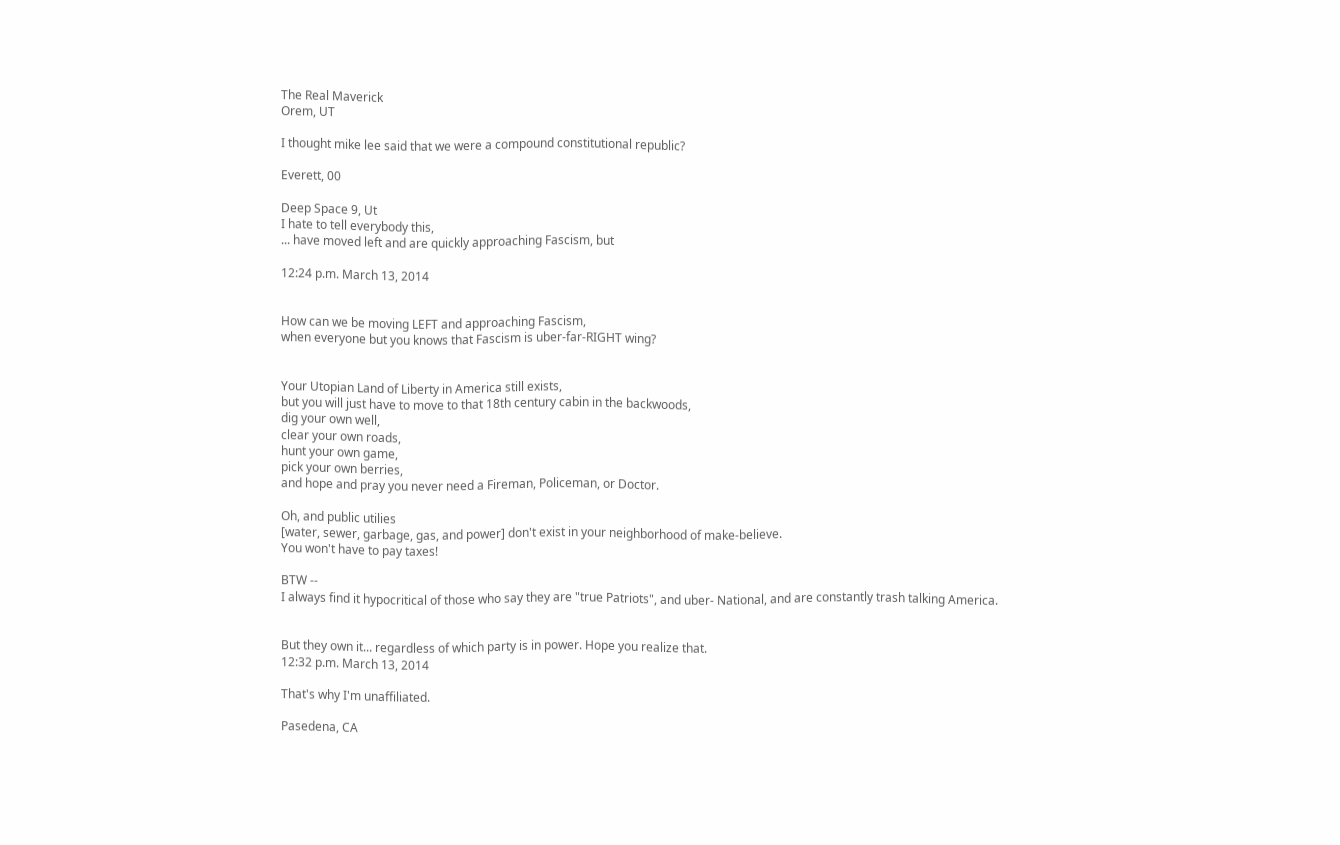The Real Maverick
Orem, UT

I thought mike lee said that we were a compound constitutional republic?

Everett, 00

Deep Space 9, Ut
I hate to tell everybody this,
... have moved left and are quickly approaching Fascism, but

12:24 p.m. March 13, 2014


How can we be moving LEFT and approaching Fascism,
when everyone but you knows that Fascism is uber-far-RIGHT wing?


Your Utopian Land of Liberty in America still exists,
but you will just have to move to that 18th century cabin in the backwoods,
dig your own well,
clear your own roads,
hunt your own game,
pick your own berries,
and hope and pray you never need a Fireman, Policeman, or Doctor.

Oh, and public utilies
[water, sewer, garbage, gas, and power] don't exist in your neighborhood of make-believe.
You won't have to pay taxes!

BTW --
I always find it hypocritical of those who say they are "true Patriots", and uber- National, and are constantly trash talking America.


But they own it... regardless of which party is in power. Hope you realize that.
12:32 p.m. March 13, 2014

That's why I'm unaffiliated.

Pasedena, CA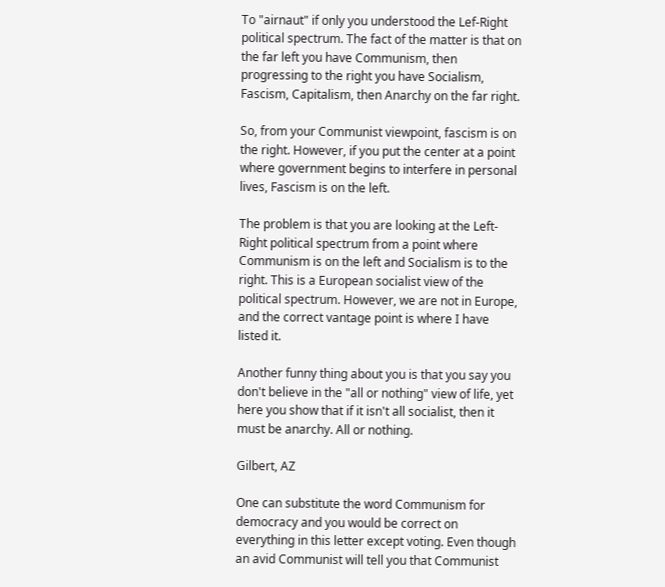To "airnaut" if only you understood the Lef-Right political spectrum. The fact of the matter is that on the far left you have Communism, then progressing to the right you have Socialism, Fascism, Capitalism, then Anarchy on the far right.

So, from your Communist viewpoint, fascism is on the right. However, if you put the center at a point where government begins to interfere in personal lives, Fascism is on the left.

The problem is that you are looking at the Left-Right political spectrum from a point where Communism is on the left and Socialism is to the right. This is a European socialist view of the political spectrum. However, we are not in Europe, and the correct vantage point is where I have listed it.

Another funny thing about you is that you say you don't believe in the "all or nothing" view of life, yet here you show that if it isn't all socialist, then it must be anarchy. All or nothing.

Gilbert, AZ

One can substitute the word Communism for democracy and you would be correct on everything in this letter except voting. Even though an avid Communist will tell you that Communist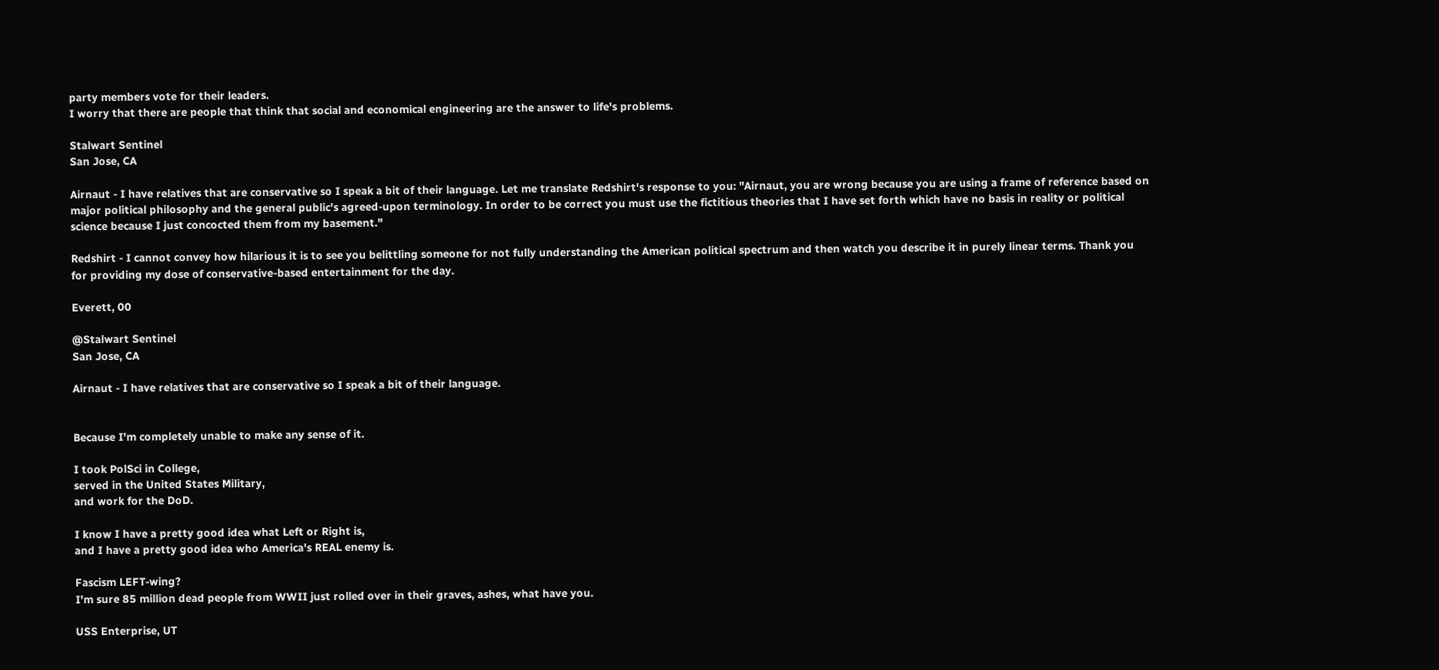party members vote for their leaders.
I worry that there are people that think that social and economical engineering are the answer to life's problems.

Stalwart Sentinel
San Jose, CA

Airnaut - I have relatives that are conservative so I speak a bit of their language. Let me translate Redshirt's response to you: "Airnaut, you are wrong because you are using a frame of reference based on major political philosophy and the general public's agreed-upon terminology. In order to be correct you must use the fictitious theories that I have set forth which have no basis in reality or political science because I just concocted them from my basement."

Redshirt - I cannot convey how hilarious it is to see you belittling someone for not fully understanding the American political spectrum and then watch you describe it in purely linear terms. Thank you for providing my dose of conservative-based entertainment for the day.

Everett, 00

@Stalwart Sentinel
San Jose, CA

Airnaut - I have relatives that are conservative so I speak a bit of their language.


Because I'm completely unable to make any sense of it.

I took PolSci in College,
served in the United States Military,
and work for the DoD.

I know I have a pretty good idea what Left or Right is,
and I have a pretty good idea who America's REAL enemy is.

Fascism LEFT-wing?
I'm sure 85 million dead people from WWII just rolled over in their graves, ashes, what have you.

USS Enterprise, UT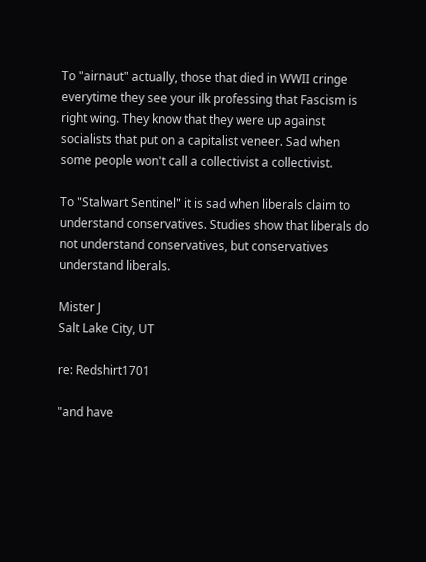To "airnaut" actually, those that died in WWII cringe everytime they see your ilk professing that Fascism is right wing. They know that they were up against socialists that put on a capitalist veneer. Sad when some people won't call a collectivist a collectivist.

To "Stalwart Sentinel" it is sad when liberals claim to understand conservatives. Studies show that liberals do not understand conservatives, but conservatives understand liberals.

Mister J
Salt Lake City, UT

re: Redshirt1701

"and have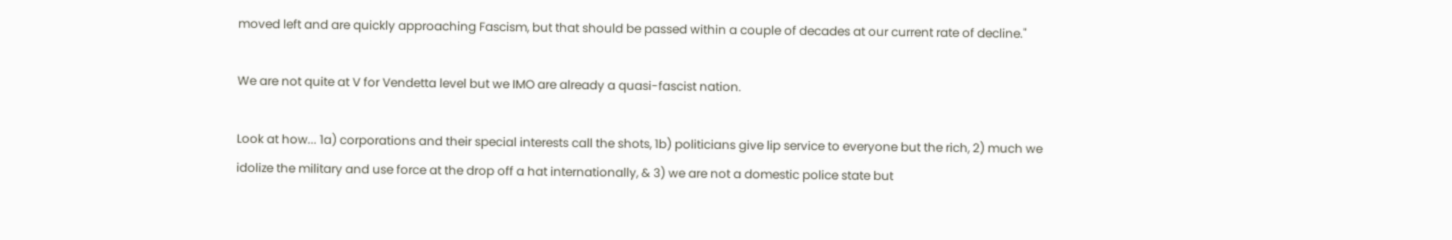moved left and are quickly approaching Fascism, but that should be passed within a couple of decades at our current rate of decline."

We are not quite at V for Vendetta level but we IMO are already a quasi-fascist nation.

Look at how... 1a) corporations and their special interests call the shots, 1b) politicians give lip service to everyone but the rich, 2) much we idolize the military and use force at the drop off a hat internationally, & 3) we are not a domestic police state but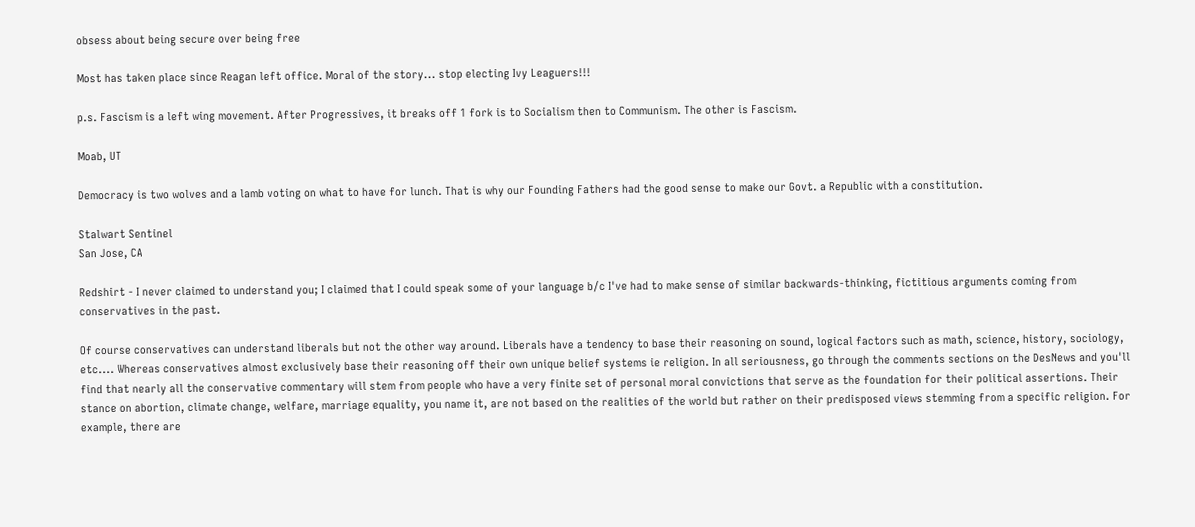obsess about being secure over being free

Most has taken place since Reagan left office. Moral of the story... stop electing Ivy Leaguers!!!

p.s. Fascism is a left wing movement. After Progressives, it breaks off 1 fork is to Socialism then to Communism. The other is Fascism.

Moab, UT

Democracy is two wolves and a lamb voting on what to have for lunch. That is why our Founding Fathers had the good sense to make our Govt. a Republic with a constitution.

Stalwart Sentinel
San Jose, CA

Redshirt - I never claimed to understand you; I claimed that I could speak some of your language b/c I've had to make sense of similar backwards-thinking, fictitious arguments coming from conservatives in the past.

Of course conservatives can understand liberals but not the other way around. Liberals have a tendency to base their reasoning on sound, logical factors such as math, science, history, sociology, etc.... Whereas conservatives almost exclusively base their reasoning off their own unique belief systems ie religion. In all seriousness, go through the comments sections on the DesNews and you'll find that nearly all the conservative commentary will stem from people who have a very finite set of personal moral convictions that serve as the foundation for their political assertions. Their stance on abortion, climate change, welfare, marriage equality, you name it, are not based on the realities of the world but rather on their predisposed views stemming from a specific religion. For example, there are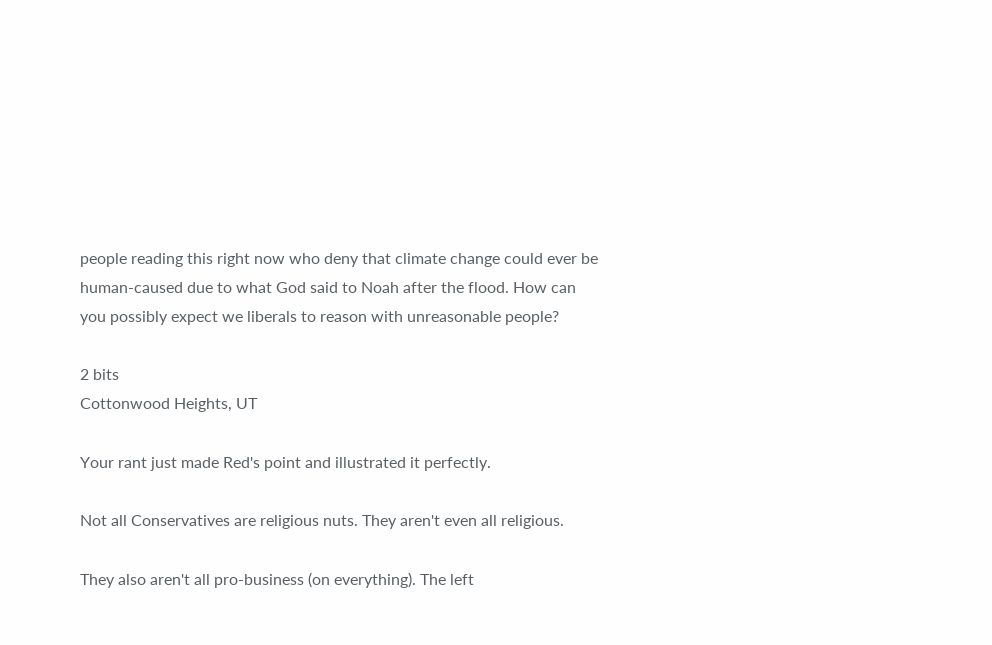people reading this right now who deny that climate change could ever be human-caused due to what God said to Noah after the flood. How can you possibly expect we liberals to reason with unreasonable people?

2 bits
Cottonwood Heights, UT

Your rant just made Red's point and illustrated it perfectly.

Not all Conservatives are religious nuts. They aren't even all religious.

They also aren't all pro-business (on everything). The left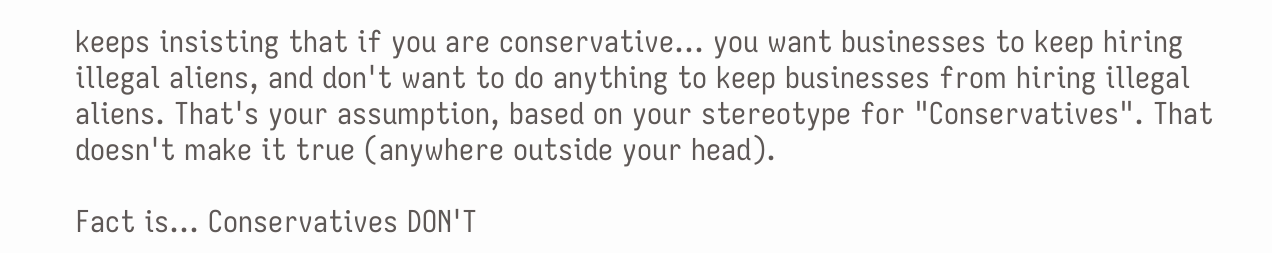keeps insisting that if you are conservative... you want businesses to keep hiring illegal aliens, and don't want to do anything to keep businesses from hiring illegal aliens. That's your assumption, based on your stereotype for "Conservatives". That doesn't make it true (anywhere outside your head).

Fact is... Conservatives DON'T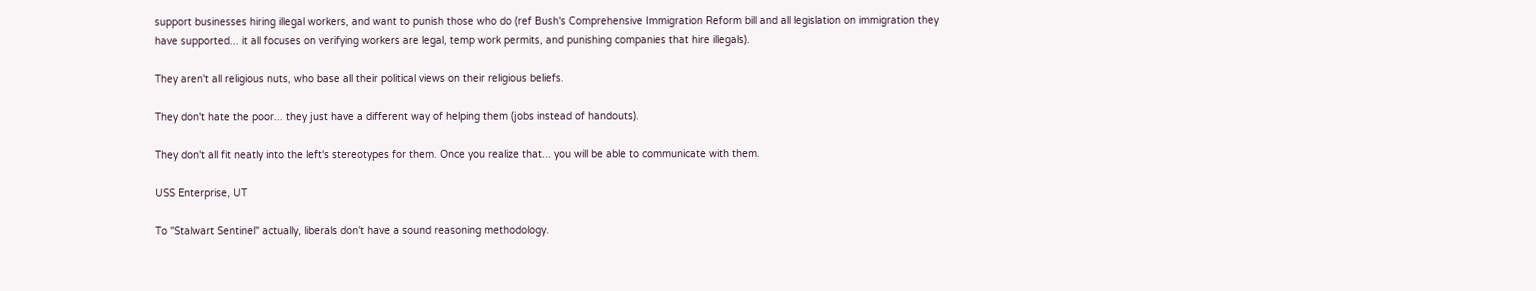support businesses hiring illegal workers, and want to punish those who do (ref Bush's Comprehensive Immigration Reform bill and all legislation on immigration they have supported... it all focuses on verifying workers are legal, temp work permits, and punishing companies that hire illegals).

They aren't all religious nuts, who base all their political views on their religious beliefs.

They don't hate the poor... they just have a different way of helping them (jobs instead of handouts).

They don't all fit neatly into the left's stereotypes for them. Once you realize that... you will be able to communicate with them.

USS Enterprise, UT

To "Stalwart Sentinel" actually, liberals don't have a sound reasoning methodology.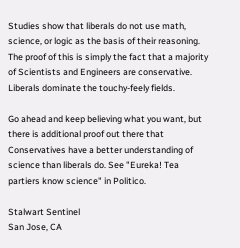Studies show that liberals do not use math, science, or logic as the basis of their reasoning. The proof of this is simply the fact that a majority of Scientists and Engineers are conservative. Liberals dominate the touchy-feely fields.

Go ahead and keep believing what you want, but there is additional proof out there that Conservatives have a better understanding of science than liberals do. See "Eureka! Tea partiers know science" in Politico.

Stalwart Sentinel
San Jose, CA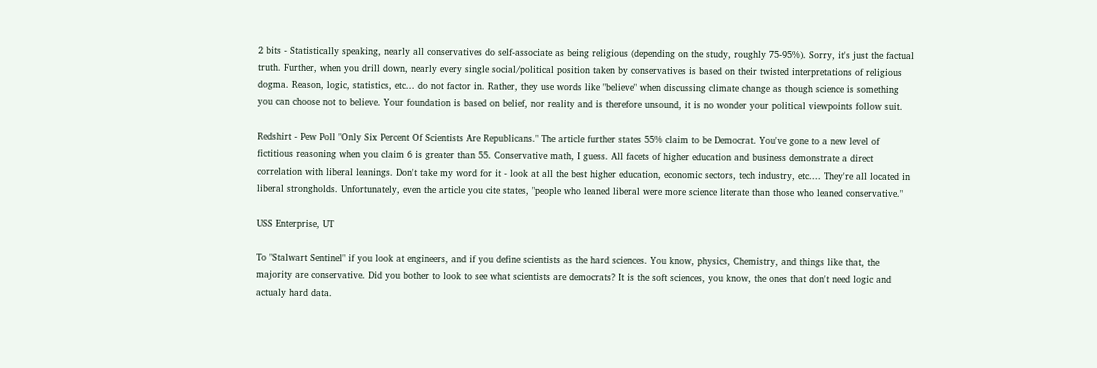2 bits - Statistically speaking, nearly all conservatives do self-associate as being religious (depending on the study, roughly 75-95%). Sorry, it's just the factual truth. Further, when you drill down, nearly every single social/political position taken by conservatives is based on their twisted interpretations of religious dogma. Reason, logic, statistics, etc... do not factor in. Rather, they use words like "believe" when discussing climate change as though science is something you can choose not to believe. Your foundation is based on belief, nor reality and is therefore unsound, it is no wonder your political viewpoints follow suit.

Redshirt - Pew Poll "Only Six Percent Of Scientists Are Republicans." The article further states 55% claim to be Democrat. You've gone to a new level of fictitious reasoning when you claim 6 is greater than 55. Conservative math, I guess. All facets of higher education and business demonstrate a direct correlation with liberal leanings. Don't take my word for it - look at all the best higher education, economic sectors, tech industry, etc.... They're all located in liberal strongholds. Unfortunately, even the article you cite states, "people who leaned liberal were more science literate than those who leaned conservative."

USS Enterprise, UT

To "Stalwart Sentinel" if you look at engineers, and if you define scientists as the hard sciences. You know, physics, Chemistry, and things like that, the majority are conservative. Did you bother to look to see what scientists are democrats? It is the soft sciences, you know, the ones that don't need logic and actualy hard data.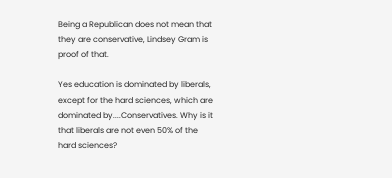Being a Republican does not mean that they are conservative, Lindsey Gram is proof of that.

Yes education is dominated by liberals, except for the hard sciences, which are dominated by....Conservatives. Why is it that liberals are not even 50% of the hard sciences?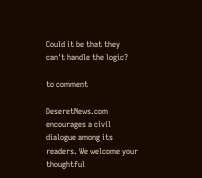Could it be that they can't handle the logic?

to comment

DeseretNews.com encourages a civil dialogue among its readers. We welcome your thoughtful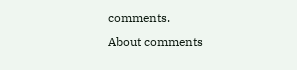comments.
About comments